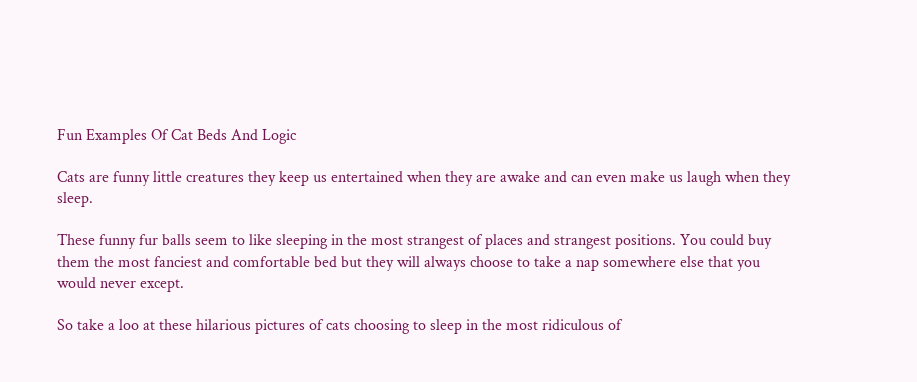Fun Examples Of Cat Beds And Logic

Cats are funny little creatures they keep us entertained when they are awake and can even make us laugh when they sleep.

These funny fur balls seem to like sleeping in the most strangest of places and strangest positions. You could buy them the most fanciest and comfortable bed but they will always choose to take a nap somewhere else that you would never except.

So take a loo at these hilarious pictures of cats choosing to sleep in the most ridiculous of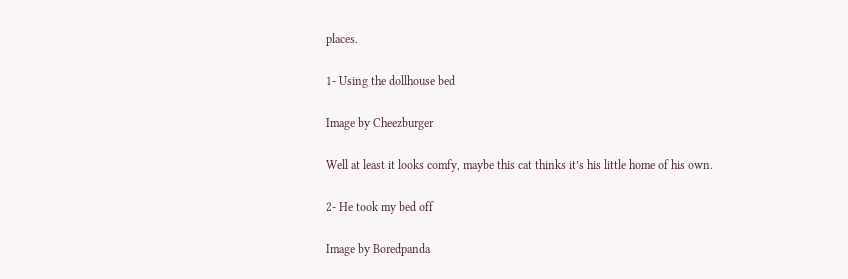places.

1- Using the dollhouse bed

Image by Cheezburger

Well at least it looks comfy, maybe this cat thinks it’s his little home of his own.

2- He took my bed off

Image by Boredpanda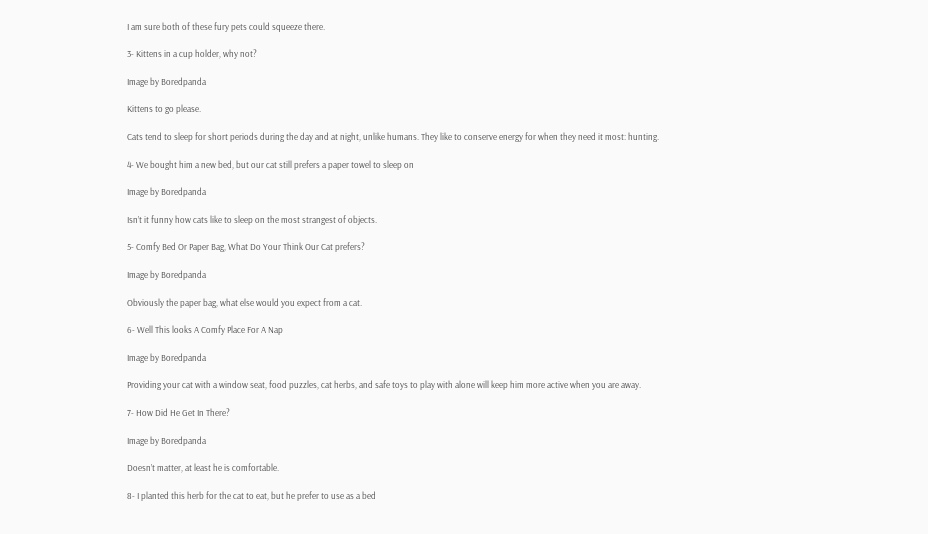I am sure both of these fury pets could squeeze there.

3- Kittens in a cup holder, why not?

Image by Boredpanda

Kittens to go please.

Cats tend to sleep for short periods during the day and at night, unlike humans. They like to conserve energy for when they need it most: hunting.

4- We bought him a new bed, but our cat still prefers a paper towel to sleep on

Image by Boredpanda

Isn’t it funny how cats like to sleep on the most strangest of objects.

5- Comfy Bed Or Paper Bag, What Do Your Think Our Cat prefers?

Image by Boredpanda

Obviously the paper bag, what else would you expect from a cat.

6- Well This looks A Comfy Place For A Nap

Image by Boredpanda

Providing your cat with a window seat, food puzzles, cat herbs, and safe toys to play with alone will keep him more active when you are away.

7- How Did He Get In There?

Image by Boredpanda

Doesn’t matter, at least he is comfortable.

8- I planted this herb for the cat to eat, but he prefer to use as a bed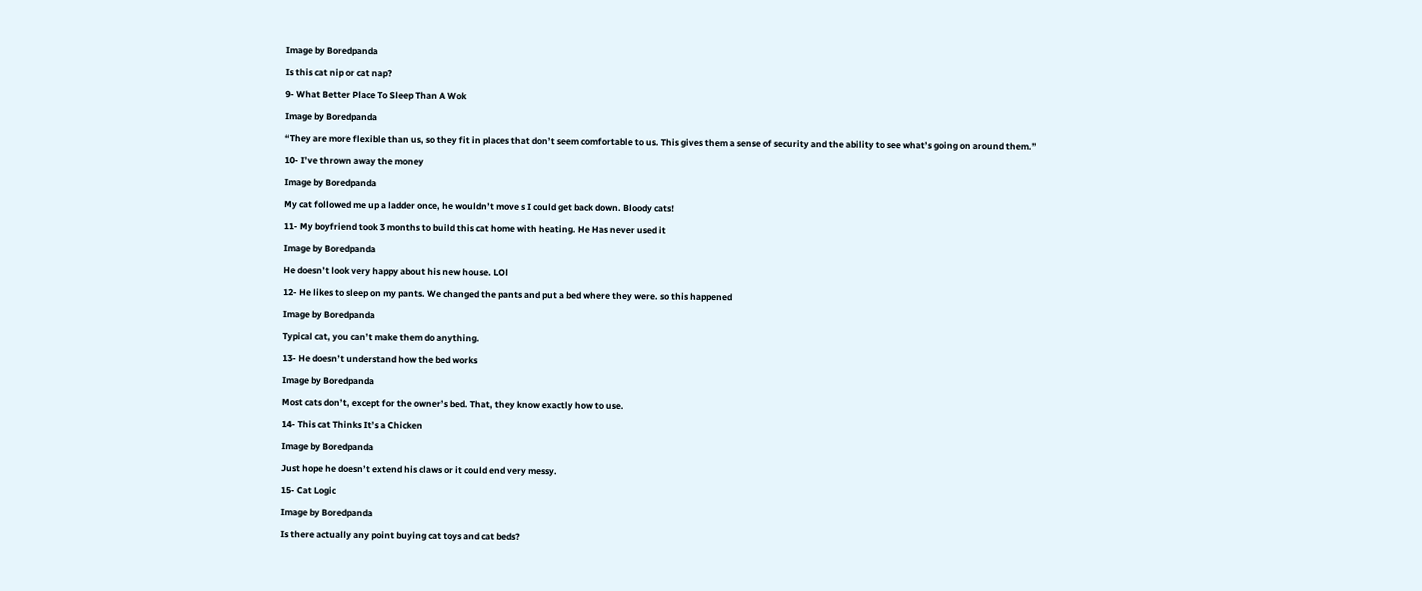Image by Boredpanda

Is this cat nip or cat nap?

9- What Better Place To Sleep Than A Wok

Image by Boredpanda

“They are more flexible than us, so they fit in places that don’t seem comfortable to us. This gives them a sense of security and the ability to see what’s going on around them.”

10- I’ve thrown away the money

Image by Boredpanda

My cat followed me up a ladder once, he wouldn’t move s I could get back down. Bloody cats!

11- My boyfriend took 3 months to build this cat home with heating. He Has never used it

Image by Boredpanda

He doesn’t look very happy about his new house. LOl

12- He likes to sleep on my pants. We changed the pants and put a bed where they were. so this happened

Image by Boredpanda

Typical cat, you can’t make them do anything.

13- He doesn’t understand how the bed works

Image by Boredpanda

Most cats don’t, except for the owner’s bed. That, they know exactly how to use.

14- This cat Thinks It’s a Chicken

Image by Boredpanda

Just hope he doesn’t extend his claws or it could end very messy.

15- Cat Logic

Image by Boredpanda

Is there actually any point buying cat toys and cat beds?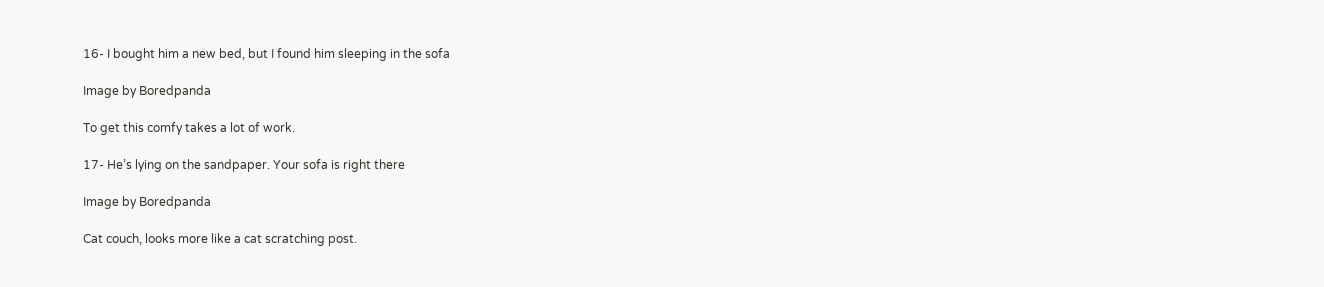16- I bought him a new bed, but I found him sleeping in the sofa

Image by Boredpanda

To get this comfy takes a lot of work.

17- He’s lying on the sandpaper. Your sofa is right there

Image by Boredpanda

Cat couch, looks more like a cat scratching post.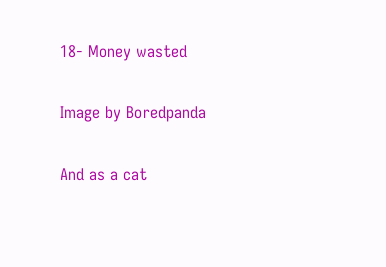18- Money wasted

Image by Boredpanda

And as a cat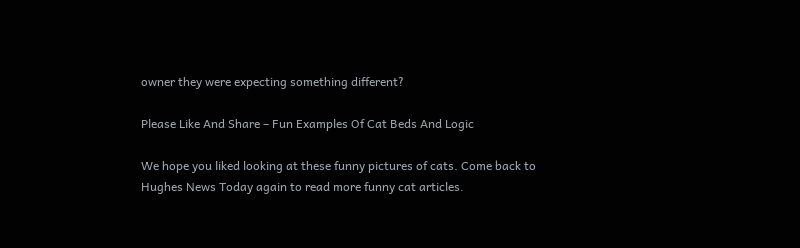owner they were expecting something different?

Please Like And Share – Fun Examples Of Cat Beds And Logic

We hope you liked looking at these funny pictures of cats. Come back to Hughes News Today again to read more funny cat articles.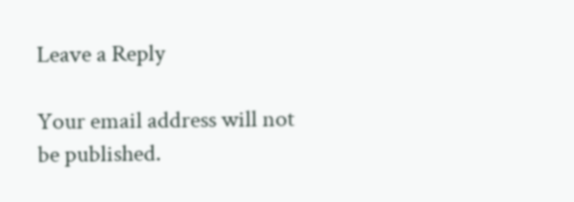Leave a Reply

Your email address will not be published.